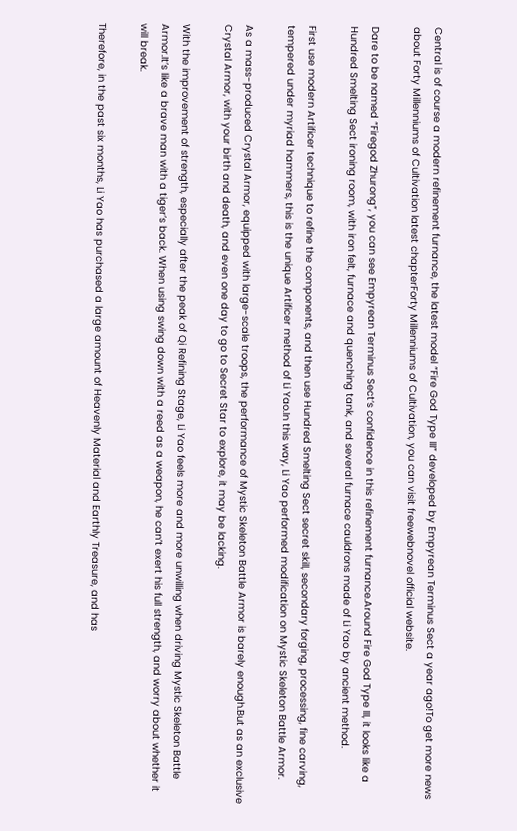Central is of course a modern refinement furnance, the latest model “Fire God Type III” developed by Empyrean Terminus Sect a year ago!To get more news about Forty Millenniums of Cultivation latest chapterForty Millenniums of Cultivation, you can visit freewebnovel official website.

Dare to be named “Firegod Zhurong“, you can see Empyrean Terminus Sect‘s confidence in this refinement furnance.Around Fire God Type III, it looks like a Hundred Smelting Sect ironing room, with iron felt, furnace and quenching tank, and several furnace cauldrons made of Li Yao by ancient method.

First use modern Artificer technique to refine the components, and then use Hundred Smelting Sect secret skill, secondary forging, processing, fine carving, tempered under myriad hammers, this is the unique Artificer method of Li Yao.In this way, Li Yao performed modification on Mystic Skeleton Battle Armor.

As a mass-produced Crystal Armor, equipped with large-scale troops, the performance of Mystic Skeleton Battle Armor is barely enough.But as an exclusive Crystal Armor, with your birth and death, and even one day to go to Secret Star to explore, it may be lacking.

With the improvement of strength, especially after the peak of Qi Refining Stage, Li Yao feels more and more unwilling when driving Mystic Skeleton Battle Armor.It’s like a brave man with a tiger’s back. When using swing down with a reed as a weapon, he can’t exert his full strength, and worry about whether it will break.

Therefore, in the past six months, Li Yao has purchased a large amount of Heavenly Material and Earthly Treasure, and has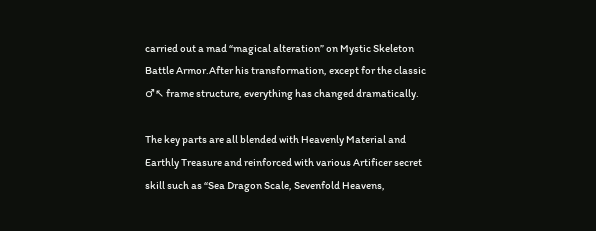carried out a mad “magical alteration” on Mystic Skeleton Battle Armor.After his transformation, except for the classic ♂↖ frame structure, everything has changed dramatically.

The key parts are all blended with Heavenly Material and Earthly Treasure and reinforced with various Artificer secret skill such as “Sea Dragon Scale, Sevenfold Heavens,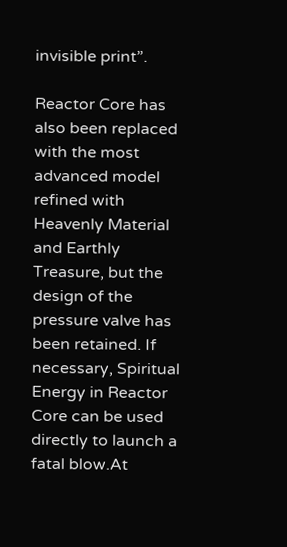invisible print”.

Reactor Core has also been replaced with the most advanced model refined with Heavenly Material and Earthly Treasure, but the design of the pressure valve has been retained. If necessary, Spiritual Energy in Reactor Core can be used directly to launch a fatal blow.At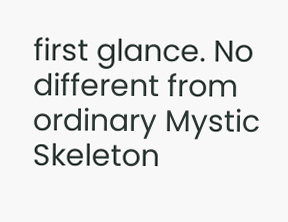first glance. No different from ordinary Mystic Skeleton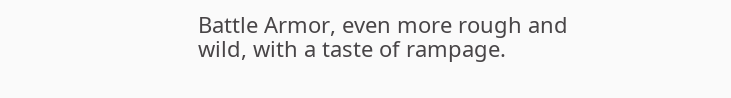Battle Armor, even more rough and wild, with a taste of rampage.